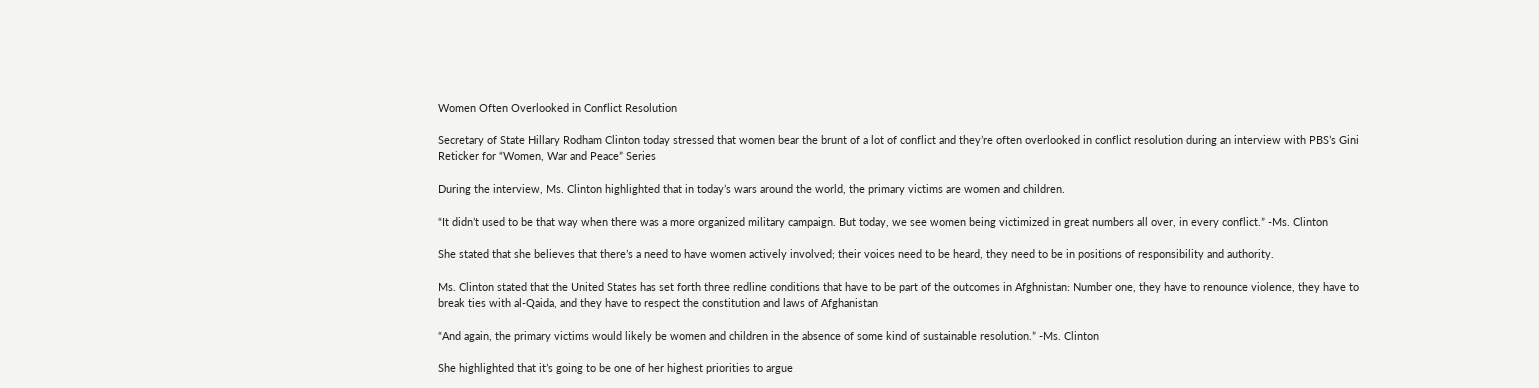Women Often Overlooked in Conflict Resolution

Secretary of State Hillary Rodham Clinton today stressed that women bear the brunt of a lot of conflict and they’re often overlooked in conflict resolution during an interview with PBS’s Gini Reticker for “Women, War and Peace” Series

During the interview, Ms. Clinton highlighted that in today’s wars around the world, the primary victims are women and children.

“It didn’t used to be that way when there was a more organized military campaign. But today, we see women being victimized in great numbers all over, in every conflict.” -Ms. Clinton

She stated that she believes that there’s a need to have women actively involved; their voices need to be heard, they need to be in positions of responsibility and authority.

Ms. Clinton stated that the United States has set forth three redline conditions that have to be part of the outcomes in Afghnistan: Number one, they have to renounce violence, they have to break ties with al-Qaida, and they have to respect the constitution and laws of Afghanistan

“And again, the primary victims would likely be women and children in the absence of some kind of sustainable resolution.” -Ms. Clinton

She highlighted that it’s going to be one of her highest priorities to argue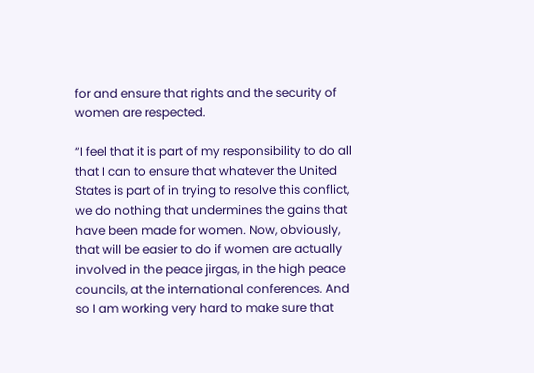for and ensure that rights and the security of women are respected.

“I feel that it is part of my responsibility to do all that I can to ensure that whatever the United States is part of in trying to resolve this conflict, we do nothing that undermines the gains that have been made for women. Now, obviously, that will be easier to do if women are actually involved in the peace jirgas, in the high peace councils, at the international conferences. And so I am working very hard to make sure that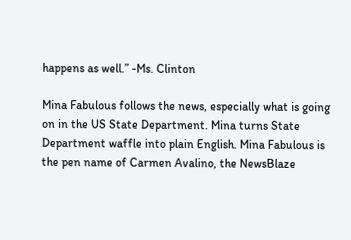happens as well.” -Ms. Clinton

Mina Fabulous follows the news, especially what is going on in the US State Department. Mina turns State Department waffle into plain English. Mina Fabulous is the pen name of Carmen Avalino, the NewsBlaze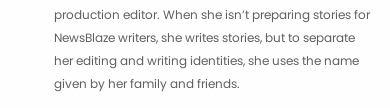production editor. When she isn’t preparing stories for NewsBlaze writers, she writes stories, but to separate her editing and writing identities, she uses the name given by her family and friends.